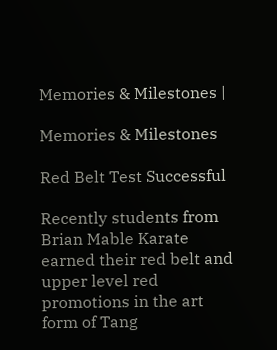Memories & Milestones |

Memories & Milestones

Red Belt Test Successful

Recently students from Brian Mable Karate earned their red belt and upper level red promotions in the art form of Tang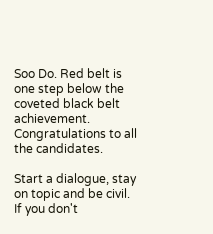Soo Do. Red belt is one step below the coveted black belt achievement. Congratulations to all the candidates.

Start a dialogue, stay on topic and be civil.
If you don't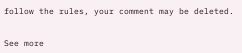follow the rules, your comment may be deleted.


See more